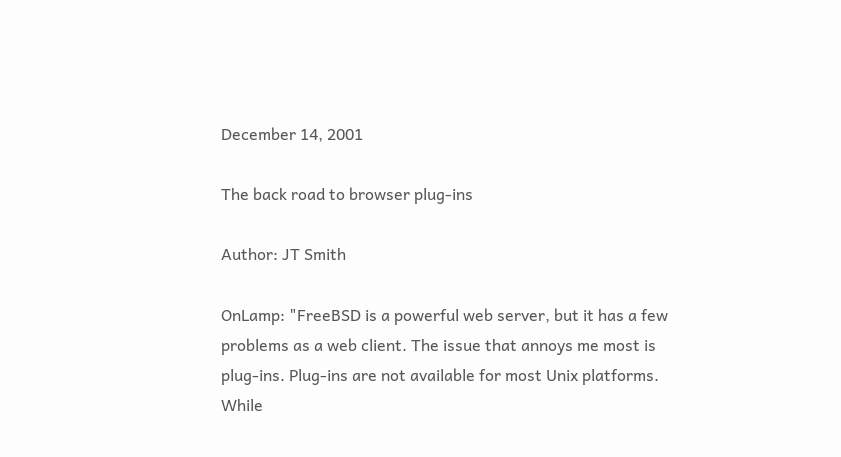December 14, 2001

The back road to browser plug-ins

Author: JT Smith

OnLamp: "FreeBSD is a powerful web server, but it has a few problems as a web client. The issue that annoys me most is
plug-ins. Plug-ins are not available for most Unix platforms. While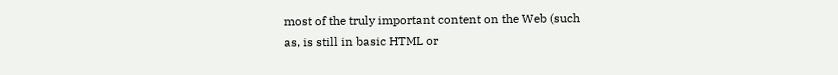most of the truly important content on the Web (such
as, is still in basic HTML or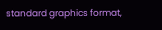standard graphics format,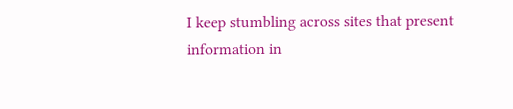I keep stumbling across sites that present
information in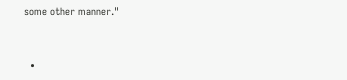some other manner."


  •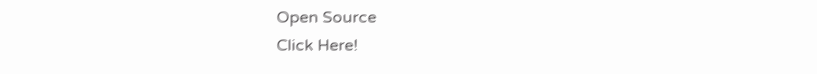Open Source
Click Here!